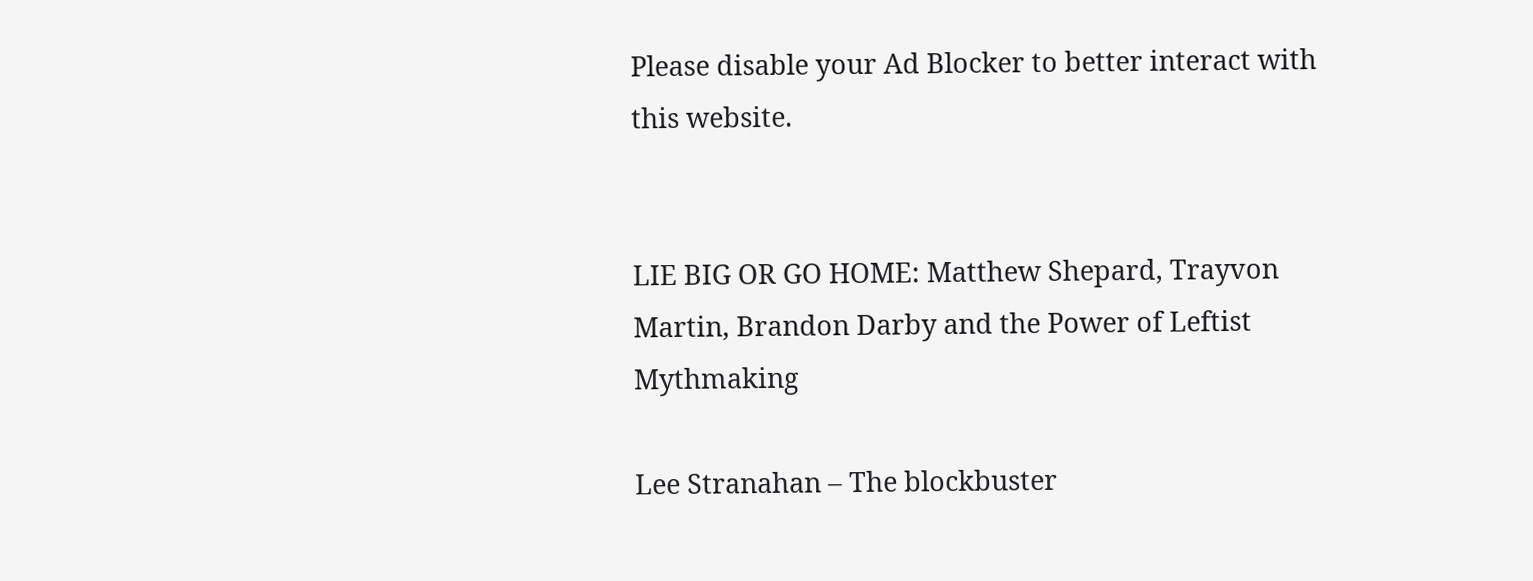Please disable your Ad Blocker to better interact with this website.


LIE BIG OR GO HOME: Matthew Shepard, Trayvon Martin, Brandon Darby and the Power of Leftist Mythmaking

Lee Stranahan – The blockbuster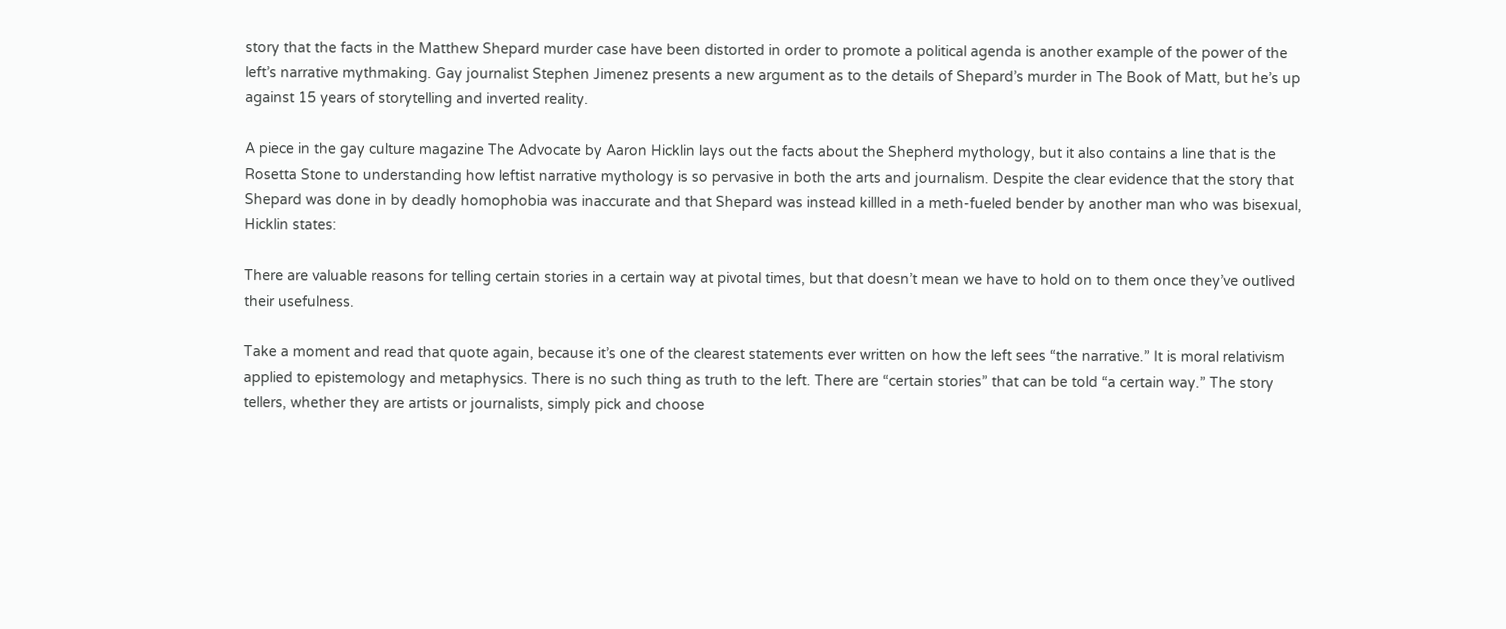story that the facts in the Matthew Shepard murder case have been distorted in order to promote a political agenda is another example of the power of the left’s narrative mythmaking. Gay journalist Stephen Jimenez presents a new argument as to the details of Shepard’s murder in The Book of Matt, but he’s up against 15 years of storytelling and inverted reality.

A piece in the gay culture magazine The Advocate by Aaron Hicklin lays out the facts about the Shepherd mythology, but it also contains a line that is the Rosetta Stone to understanding how leftist narrative mythology is so pervasive in both the arts and journalism. Despite the clear evidence that the story that Shepard was done in by deadly homophobia was inaccurate and that Shepard was instead killled in a meth-fueled bender by another man who was bisexual, Hicklin states:

There are valuable reasons for telling certain stories in a certain way at pivotal times, but that doesn’t mean we have to hold on to them once they’ve outlived their usefulness.

Take a moment and read that quote again, because it’s one of the clearest statements ever written on how the left sees “the narrative.” It is moral relativism applied to epistemology and metaphysics. There is no such thing as truth to the left. There are “certain stories” that can be told “a certain way.” The story tellers, whether they are artists or journalists, simply pick and choose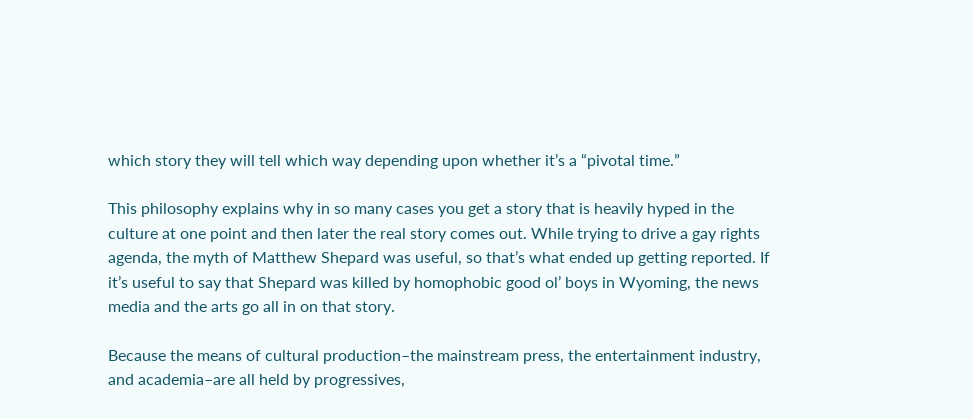which story they will tell which way depending upon whether it’s a “pivotal time.”

This philosophy explains why in so many cases you get a story that is heavily hyped in the culture at one point and then later the real story comes out. While trying to drive a gay rights agenda, the myth of Matthew Shepard was useful, so that’s what ended up getting reported. If it’s useful to say that Shepard was killed by homophobic good ol’ boys in Wyoming, the news media and the arts go all in on that story.

Because the means of cultural production–the mainstream press, the entertainment industry, and academia–are all held by progressives,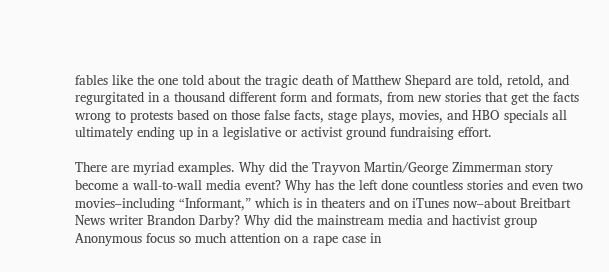fables like the one told about the tragic death of Matthew Shepard are told, retold, and regurgitated in a thousand different form and formats, from new stories that get the facts wrong to protests based on those false facts, stage plays, movies, and HBO specials all ultimately ending up in a legislative or activist ground fundraising effort.

There are myriad examples. Why did the Trayvon Martin/George Zimmerman story become a wall-to-wall media event? Why has the left done countless stories and even two movies–including “Informant,” which is in theaters and on iTunes now–about Breitbart News writer Brandon Darby? Why did the mainstream media and hactivist group Anonymous focus so much attention on a rape case in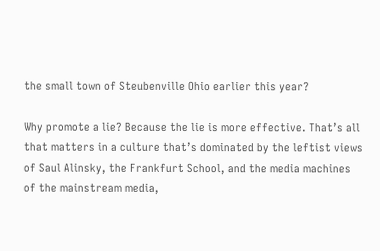the small town of Steubenville Ohio earlier this year?

Why promote a lie? Because the lie is more effective. That’s all that matters in a culture that’s dominated by the leftist views of Saul Alinsky, the Frankfurt School, and the media machines of the mainstream media,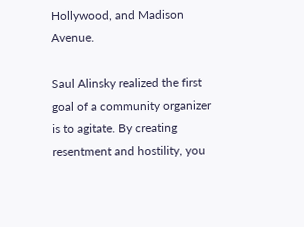Hollywood, and Madison Avenue.

Saul Alinsky realized the first goal of a community organizer is to agitate. By creating resentment and hostility, you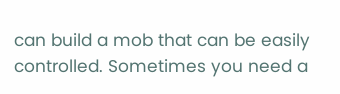can build a mob that can be easily controlled. Sometimes you need a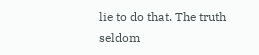lie to do that. The truth seldom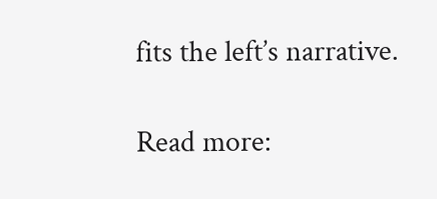fits the left’s narrative.

Read more: